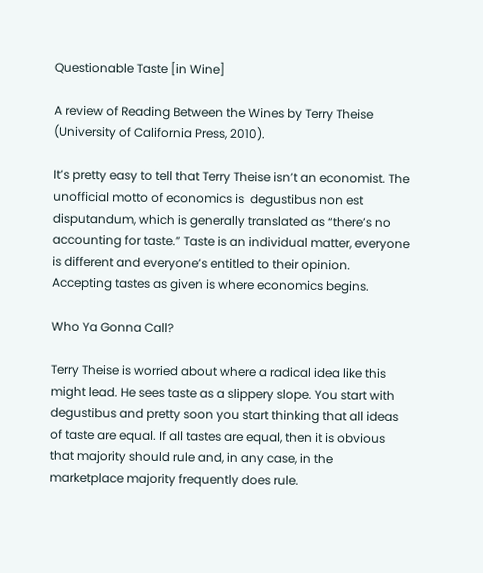Questionable Taste [in Wine]

A review of Reading Between the Wines by Terry Theise (University of California Press, 2010).

It’s pretty easy to tell that Terry Theise isn’t an economist. The unofficial motto of economics is  degustibus non est disputandum, which is generally translated as “there’s no accounting for taste.” Taste is an individual matter, everyone is different and everyone’s entitled to their opinion. Accepting tastes as given is where economics begins.

Who Ya Gonna Call?

Terry Theise is worried about where a radical idea like this might lead. He sees taste as a slippery slope. You start with degustibus and pretty soon you start thinking that all ideas of taste are equal. If all tastes are equal, then it is obvious that majority should rule and, in any case, in the marketplace majority frequently does rule.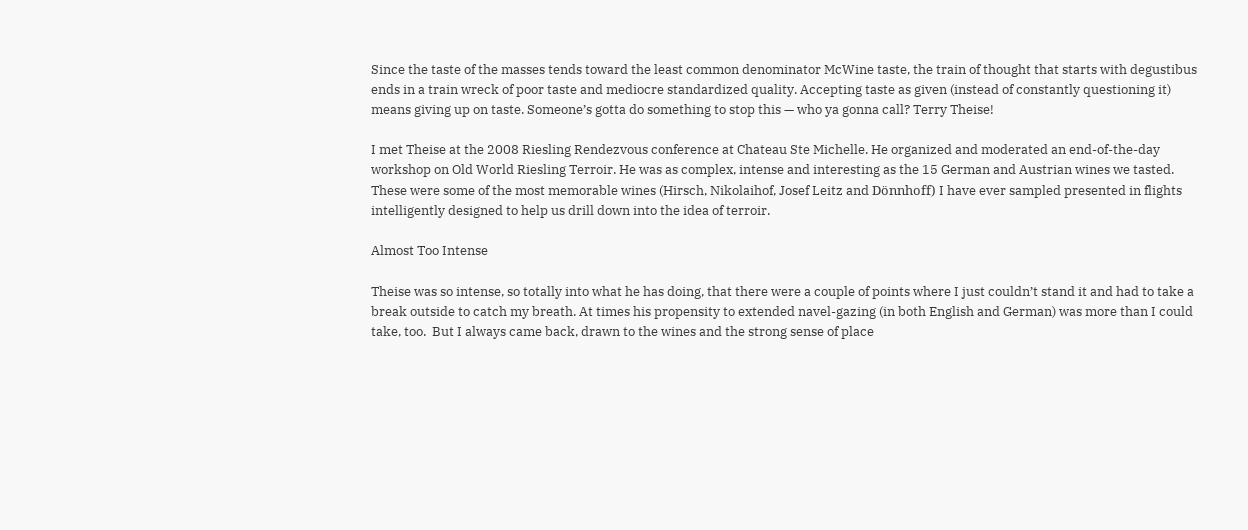Since the taste of the masses tends toward the least common denominator McWine taste, the train of thought that starts with degustibus ends in a train wreck of poor taste and mediocre standardized quality. Accepting taste as given (instead of constantly questioning it) means giving up on taste. Someone’s gotta do something to stop this — who ya gonna call? Terry Theise!

I met Theise at the 2008 Riesling Rendezvous conference at Chateau Ste Michelle. He organized and moderated an end-of-the-day workshop on Old World Riesling Terroir. He was as complex, intense and interesting as the 15 German and Austrian wines we tasted. These were some of the most memorable wines (Hirsch, Nikolaihof, Josef Leitz and Dönnhoff) I have ever sampled presented in flights intelligently designed to help us drill down into the idea of terroir.

Almost Too Intense

Theise was so intense, so totally into what he has doing, that there were a couple of points where I just couldn’t stand it and had to take a break outside to catch my breath. At times his propensity to extended navel-gazing (in both English and German) was more than I could take, too.  But I always came back, drawn to the wines and the strong sense of place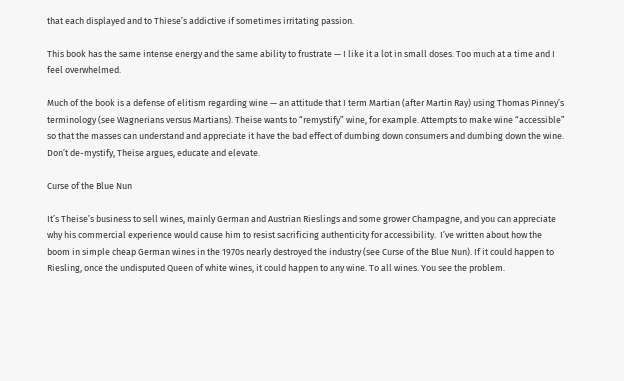that each displayed and to Thiese’s addictive if sometimes irritating passion.

This book has the same intense energy and the same ability to frustrate — I like it a lot in small doses. Too much at a time and I feel overwhelmed.

Much of the book is a defense of elitism regarding wine — an attitude that I term Martian (after Martin Ray) using Thomas Pinney’s terminology (see Wagnerians versus Martians). Theise wants to “remystify” wine, for example. Attempts to make wine “accessible” so that the masses can understand and appreciate it have the bad effect of dumbing down consumers and dumbing down the wine.  Don’t de-mystify, Theise argues, educate and elevate.

Curse of the Blue Nun

It’s Theise’s business to sell wines, mainly German and Austrian Rieslings and some grower Champagne, and you can appreciate why his commercial experience would cause him to resist sacrificing authenticity for accessibility.  I’ve written about how the boom in simple cheap German wines in the 1970s nearly destroyed the industry (see Curse of the Blue Nun). If it could happen to Riesling, once the undisputed Queen of white wines, it could happen to any wine. To all wines. You see the problem.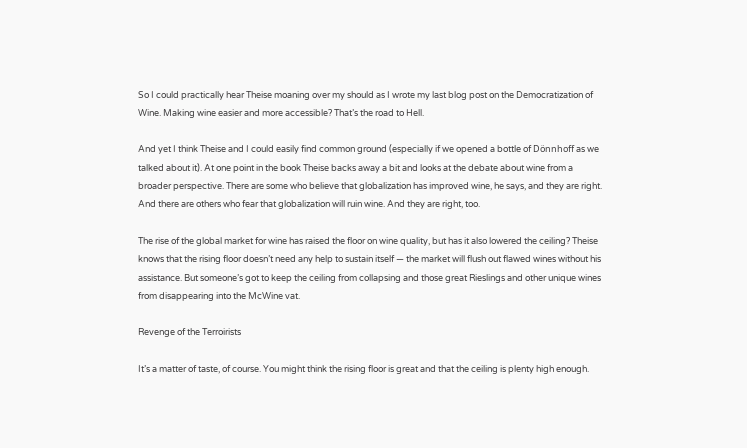So I could practically hear Theise moaning over my should as I wrote my last blog post on the Democratization of Wine. Making wine easier and more accessible? That’s the road to Hell.

And yet I think Theise and I could easily find common ground (especially if we opened a bottle of Dönnhoff as we talked about it). At one point in the book Theise backs away a bit and looks at the debate about wine from a broader perspective. There are some who believe that globalization has improved wine, he says, and they are right.  And there are others who fear that globalization will ruin wine. And they are right, too.

The rise of the global market for wine has raised the floor on wine quality, but has it also lowered the ceiling? Theise knows that the rising floor doesn’t need any help to sustain itself — the market will flush out flawed wines without his assistance. But someone’s got to keep the ceiling from collapsing and those great Rieslings and other unique wines from disappearing into the McWine vat.

Revenge of the Terroirists

It’s a matter of taste, of course. You might think the rising floor is great and that the ceiling is plenty high enough.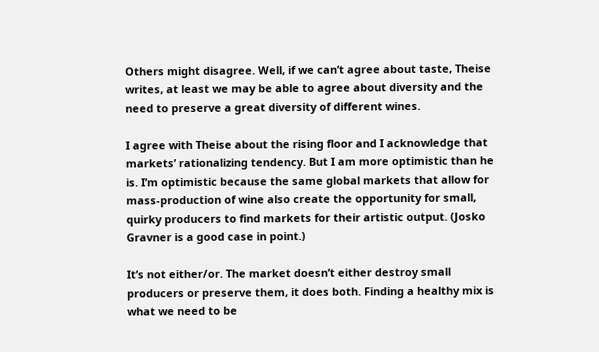Others might disagree. Well, if we can’t agree about taste, Theise writes, at least we may be able to agree about diversity and the need to preserve a great diversity of different wines.

I agree with Theise about the rising floor and I acknowledge that markets’ rationalizing tendency. But I am more optimistic than he is. I’m optimistic because the same global markets that allow for mass-production of wine also create the opportunity for small, quirky producers to find markets for their artistic output. (Josko Gravner is a good case in point.)

It’s not either/or. The market doesn’t either destroy small producers or preserve them, it does both. Finding a healthy mix is what we need to be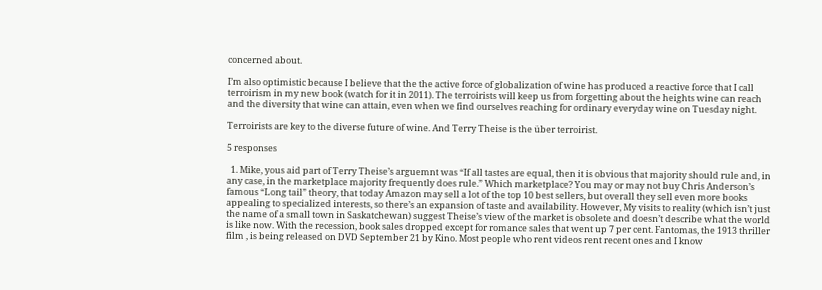concerned about.

I’m also optimistic because I believe that the the active force of globalization of wine has produced a reactive force that I call terroirism in my new book (watch for it in 2011). The terroirists will keep us from forgetting about the heights wine can reach and the diversity that wine can attain, even when we find ourselves reaching for ordinary everyday wine on Tuesday night.

Terroirists are key to the diverse future of wine. And Terry Theise is the über terroirist.

5 responses

  1. Mike, yous aid part of Terry Theise’s arguemnt was “If all tastes are equal, then it is obvious that majority should rule and, in any case, in the marketplace majority frequently does rule.” Which marketplace? You may or may not buy Chris Anderson’s famous “Long tail” theory, that today Amazon may sell a lot of the top 10 best sellers, but overall they sell even more books appealing to specialized interests, so there’s an expansion of taste and availability. However, My visits to reality (which isn’t just the name of a small town in Saskatchewan) suggest Theise’s view of the market is obsolete and doesn’t describe what the world is like now. With the recession, book sales dropped except for romance sales that went up 7 per cent. Fantomas, the 1913 thriller film , is being released on DVD September 21 by Kino. Most people who rent videos rent recent ones and I know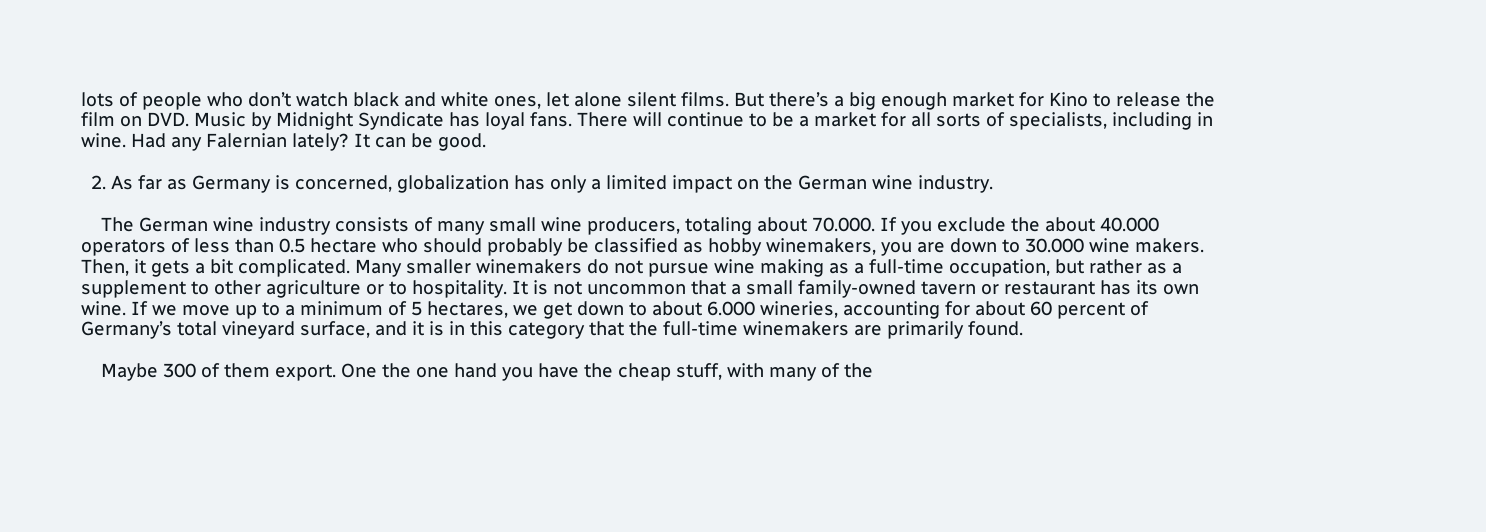lots of people who don’t watch black and white ones, let alone silent films. But there’s a big enough market for Kino to release the film on DVD. Music by Midnight Syndicate has loyal fans. There will continue to be a market for all sorts of specialists, including in wine. Had any Falernian lately? It can be good.

  2. As far as Germany is concerned, globalization has only a limited impact on the German wine industry.

    The German wine industry consists of many small wine producers, totaling about 70.000. If you exclude the about 40.000 operators of less than 0.5 hectare who should probably be classified as hobby winemakers, you are down to 30.000 wine makers. Then, it gets a bit complicated. Many smaller winemakers do not pursue wine making as a full-time occupation, but rather as a supplement to other agriculture or to hospitality. It is not uncommon that a small family-owned tavern or restaurant has its own wine. If we move up to a minimum of 5 hectares, we get down to about 6.000 wineries, accounting for about 60 percent of Germany’s total vineyard surface, and it is in this category that the full-time winemakers are primarily found.

    Maybe 300 of them export. One the one hand you have the cheap stuff, with many of the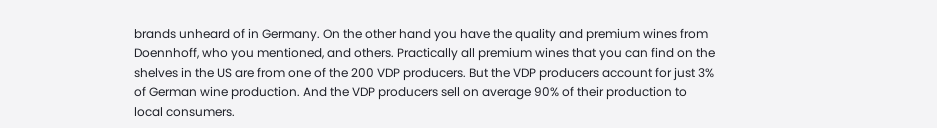brands unheard of in Germany. On the other hand you have the quality and premium wines from Doennhoff, who you mentioned, and others. Practically all premium wines that you can find on the shelves in the US are from one of the 200 VDP producers. But the VDP producers account for just 3% of German wine production. And the VDP producers sell on average 90% of their production to local consumers.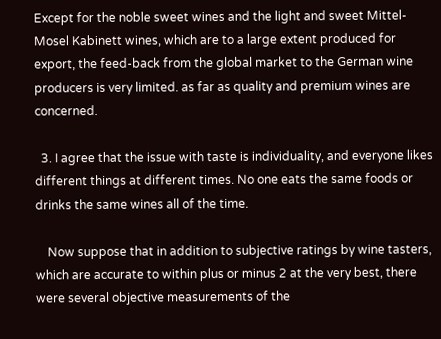Except for the noble sweet wines and the light and sweet Mittel-Mosel Kabinett wines, which are to a large extent produced for export, the feed-back from the global market to the German wine producers is very limited. as far as quality and premium wines are concerned.

  3. I agree that the issue with taste is individuality, and everyone likes different things at different times. No one eats the same foods or drinks the same wines all of the time.

    Now suppose that in addition to subjective ratings by wine tasters, which are accurate to within plus or minus 2 at the very best, there were several objective measurements of the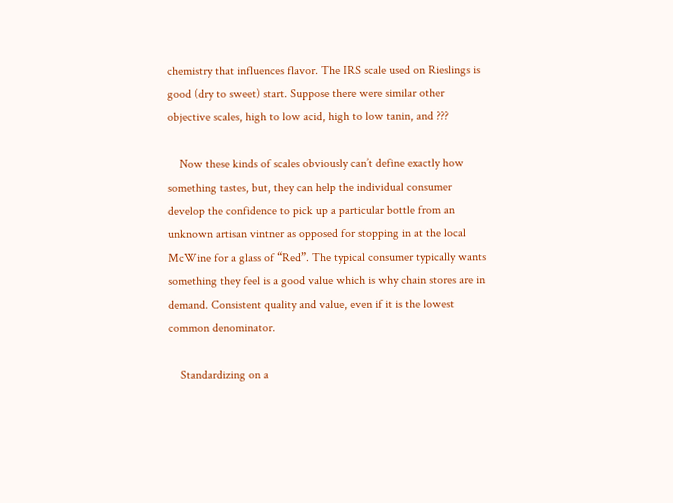chemistry that influences flavor. The IRS scale used on Rieslings is good (dry to sweet) start. Suppose there were similar other objective scales, high to low acid, high to low tanin, and ???

    Now these kinds of scales obviously can’t define exactly how something tastes, but, they can help the individual consumer develop the confidence to pick up a particular bottle from an unknown artisan vintner as opposed for stopping in at the local McWine for a glass of “Red”. The typical consumer typically wants something they feel is a good value which is why chain stores are in demand. Consistent quality and value, even if it is the lowest common denominator.

    Standardizing on a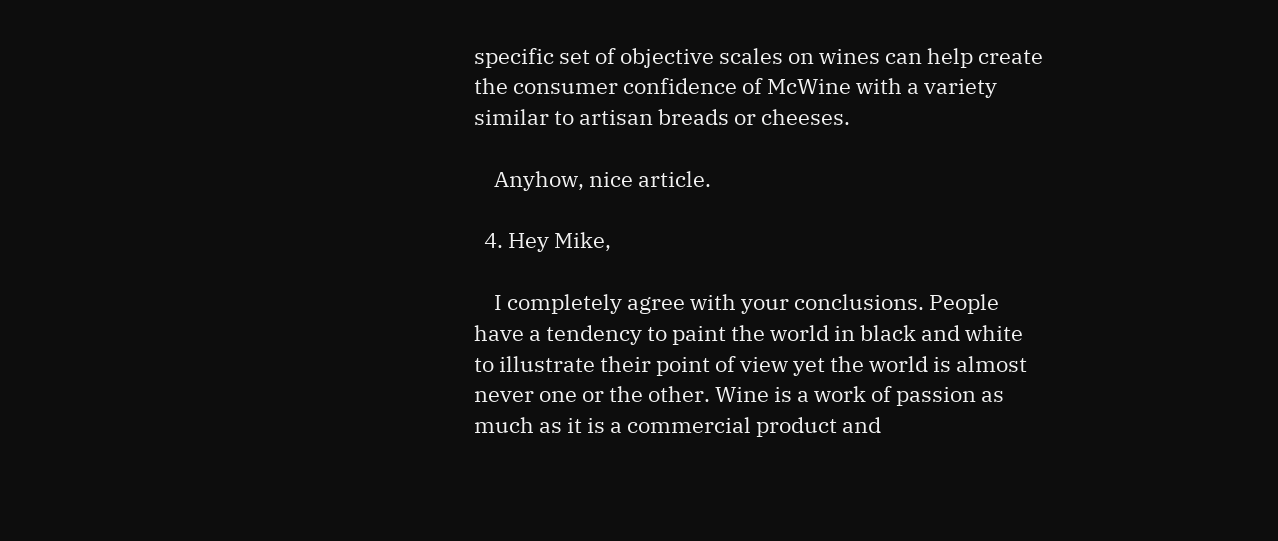specific set of objective scales on wines can help create the consumer confidence of McWine with a variety similar to artisan breads or cheeses.

    Anyhow, nice article.

  4. Hey Mike,

    I completely agree with your conclusions. People have a tendency to paint the world in black and white to illustrate their point of view yet the world is almost never one or the other. Wine is a work of passion as much as it is a commercial product and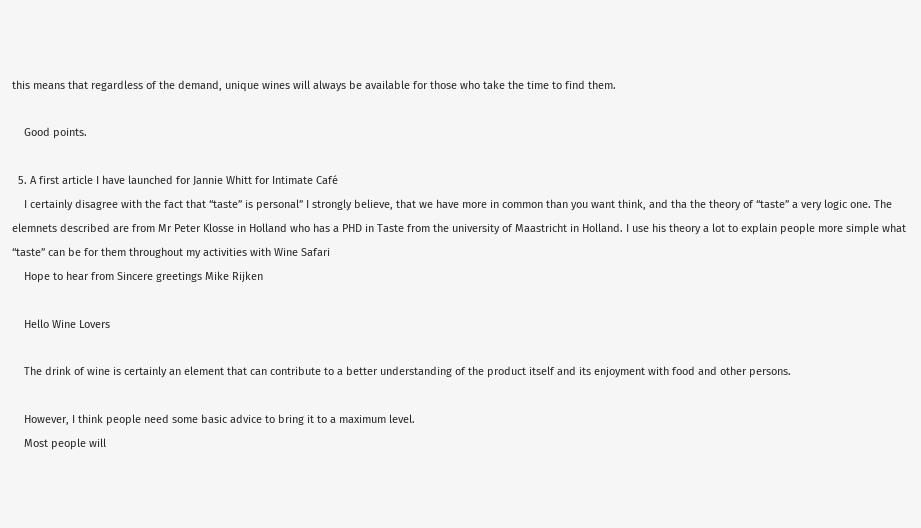this means that regardless of the demand, unique wines will always be available for those who take the time to find them.

    Good points.

  5. A first article I have launched for Jannie Whitt for Intimate Café
    I certainly disagree with the fact that “taste” is personal” I strongly believe, that we have more in common than you want think, and tha the theory of “taste” a very logic one. The elemnets described are from Mr Peter Klosse in Holland who has a PHD in Taste from the university of Maastricht in Holland. I use his theory a lot to explain people more simple what “taste” can be for them throughout my activities with Wine Safari
    Hope to hear from Sincere greetings Mike Rijken

    Hello Wine Lovers

    The drink of wine is certainly an element that can contribute to a better understanding of the product itself and its enjoyment with food and other persons.

    However, I think people need some basic advice to bring it to a maximum level.
    Most people will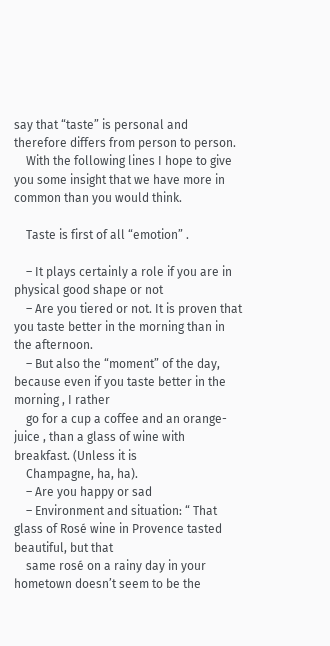say that “taste” is personal and therefore differs from person to person.
    With the following lines I hope to give you some insight that we have more in common than you would think.

    Taste is first of all “emotion” .

    – It plays certainly a role if you are in physical good shape or not
    – Are you tiered or not. It is proven that you taste better in the morning than in the afternoon.
    – But also the “moment” of the day, because even if you taste better in the morning , I rather
    go for a cup a coffee and an orange-juice , than a glass of wine with breakfast. (Unless it is
    Champagne, ha, ha).
    – Are you happy or sad
    – Environment and situation: “ That glass of Rosé wine in Provence tasted beautiful, but that
    same rosé on a rainy day in your hometown doesn’t seem to be the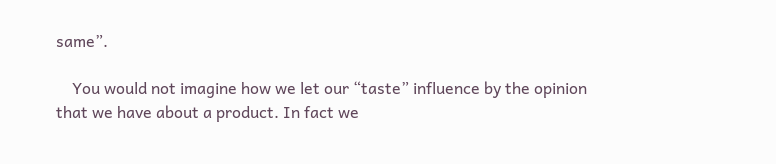same”.

    You would not imagine how we let our “taste” influence by the opinion that we have about a product. In fact we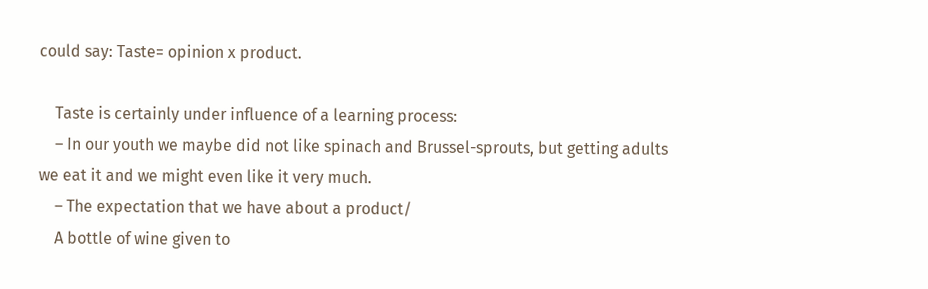could say: Taste= opinion x product.

    Taste is certainly under influence of a learning process:
    – In our youth we maybe did not like spinach and Brussel-sprouts, but getting adults we eat it and we might even like it very much.
    – The expectation that we have about a product/
    A bottle of wine given to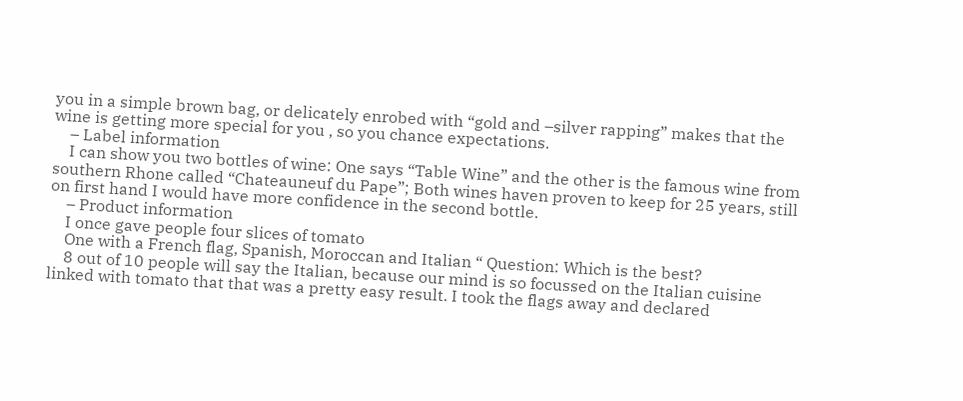you in a simple brown bag, or delicately enrobed with “gold and –silver rapping” makes that the wine is getting more special for you , so you chance expectations.
    – Label information
    I can show you two bottles of wine: One says “Table Wine” and the other is the famous wine from southern Rhone called “Chateauneuf du Pape”; Both wines haven proven to keep for 25 years, still on first hand I would have more confidence in the second bottle.
    – Product information
    I once gave people four slices of tomato
    One with a French flag, Spanish, Moroccan and Italian “ Question: Which is the best?
    8 out of 10 people will say the Italian, because our mind is so focussed on the Italian cuisine linked with tomato that that was a pretty easy result. I took the flags away and declared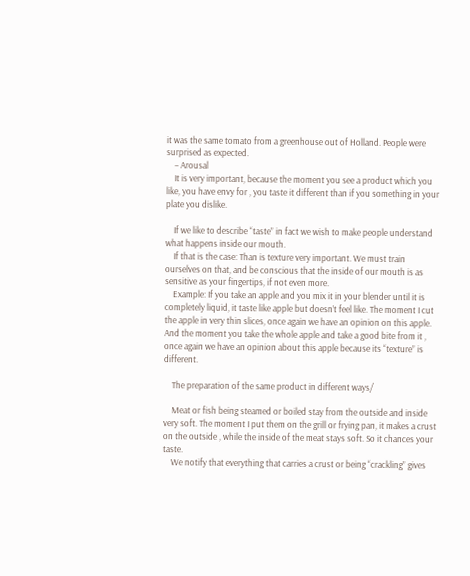it was the same tomato from a greenhouse out of Holland. People were surprised as expected.
    – Arousal
    It is very important, because the moment you see a product which you like, you have envy for , you taste it different than if you something in your plate you dislike.

    If we like to describe “taste” in fact we wish to make people understand what happens inside our mouth.
    If that is the case: Than is texture very important. We must train ourselves on that, and be conscious that the inside of our mouth is as sensitive as your fingertips, if not even more.
    Example: If you take an apple and you mix it in your blender until it is completely liquid, it taste like apple but doesn’t feel like. The moment I cut the apple in very thin slices, once again we have an opinion on this apple. And the moment you take the whole apple and take a good bite from it , once again we have an opinion about this apple because its “texture” is different.

    The preparation of the same product in different ways/

    Meat or fish being steamed or boiled stay from the outside and inside very soft. The moment I put them on the grill or frying pan, it makes a crust on the outside , while the inside of the meat stays soft. So it chances your taste.
    We notify that everything that carries a crust or being “crackling” gives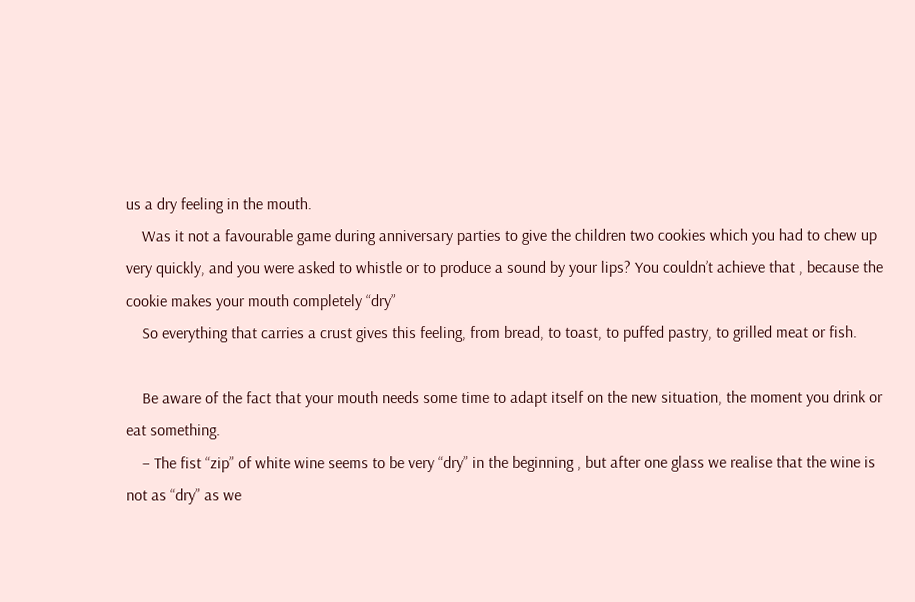us a dry feeling in the mouth.
    Was it not a favourable game during anniversary parties to give the children two cookies which you had to chew up very quickly, and you were asked to whistle or to produce a sound by your lips? You couldn’t achieve that , because the cookie makes your mouth completely “dry”
    So everything that carries a crust gives this feeling, from bread, to toast, to puffed pastry, to grilled meat or fish.

    Be aware of the fact that your mouth needs some time to adapt itself on the new situation, the moment you drink or eat something.
    – The fist “zip” of white wine seems to be very “dry” in the beginning , but after one glass we realise that the wine is not as “dry” as we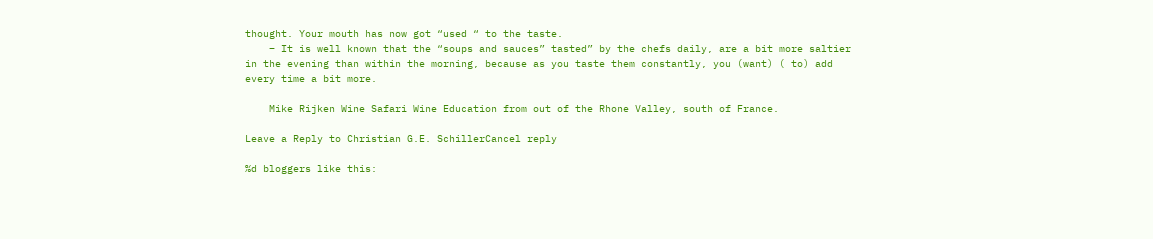thought. Your mouth has now got “used “ to the taste.
    – It is well known that the “soups and sauces” tasted” by the chefs daily, are a bit more saltier in the evening than within the morning, because as you taste them constantly, you (want) ( to) add every time a bit more.

    Mike Rijken Wine Safari Wine Education from out of the Rhone Valley, south of France.

Leave a Reply to Christian G.E. SchillerCancel reply

%d bloggers like this: